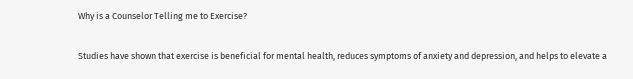Why is a Counselor Telling me to Exercise?

Studies have shown that exercise is beneficial for mental health, reduces symptoms of anxiety and depression, and helps to elevate a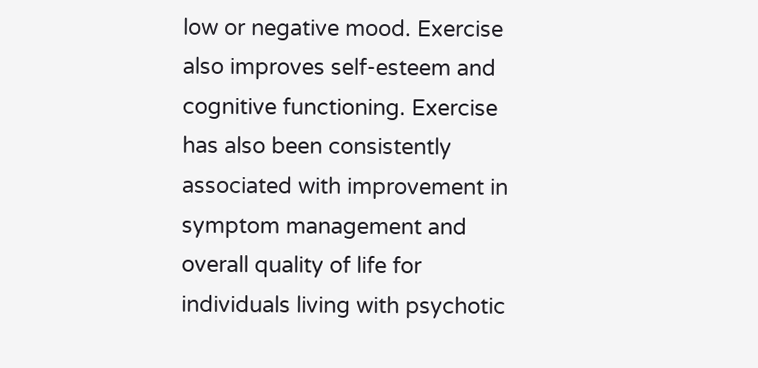low or negative mood. Exercise also improves self-esteem and cognitive functioning. Exercise has also been consistently associated with improvement in symptom management and overall quality of life for individuals living with psychotic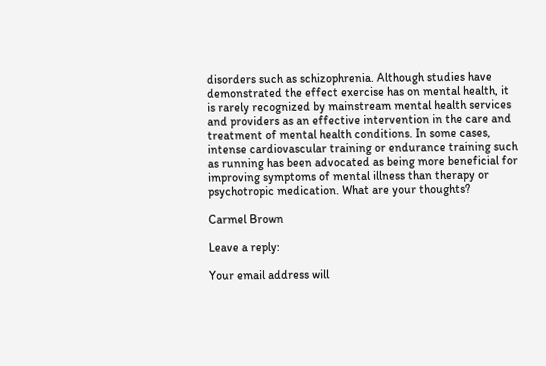disorders such as schizophrenia. Although studies have demonstrated the effect exercise has on mental health, it is rarely recognized by mainstream mental health services and providers as an effective intervention in the care and treatment of mental health conditions. In some cases, intense cardiovascular training or endurance training such as running has been advocated as being more beneficial for improving symptoms of mental illness than therapy or psychotropic medication. What are your thoughts?

Carmel Brown

Leave a reply:

Your email address will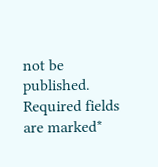not be published. Required fields are marked*